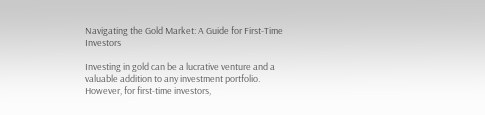Navigating the Gold Market: A Guide for First-Time Investors

Investing in gold can be a lucrative venture and a valuable addition to any investment portfolio. However, for first-time investors,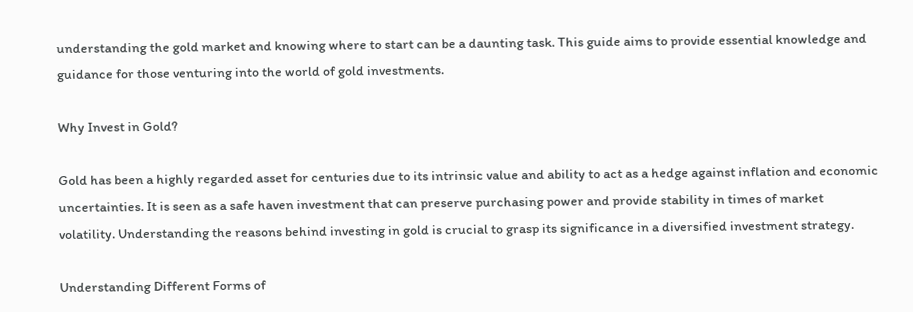understanding the gold market and knowing where to start can be a daunting task. This guide aims to provide essential knowledge and guidance for those venturing into the world of gold investments.

Why Invest in Gold?

Gold has been a highly regarded asset for centuries due to its intrinsic value and ability to act as a hedge against inflation and economic uncertainties. It is seen as a safe haven investment that can preserve purchasing power and provide stability in times of market volatility. Understanding the reasons behind investing in gold is crucial to grasp its significance in a diversified investment strategy.

Understanding Different Forms of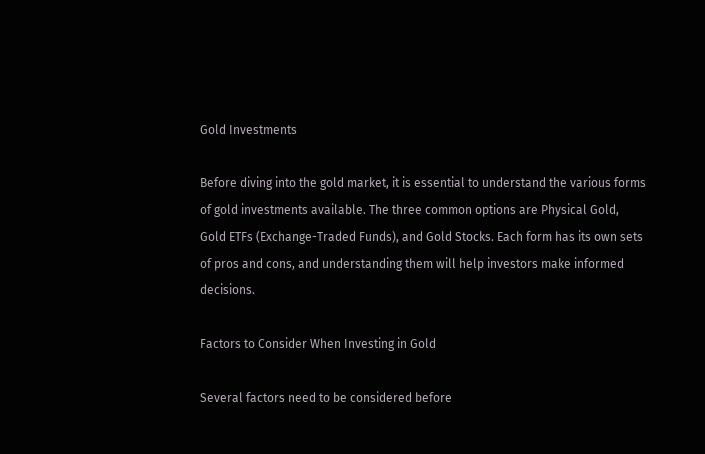Gold Investments

Before diving into the gold market, it is essential to understand the various forms of gold investments available. The three common options are Physical Gold, Gold ETFs (Exchange-Traded Funds), and Gold Stocks. Each form has its own sets of pros and cons, and understanding them will help investors make informed decisions.

Factors to Consider When Investing in Gold

Several factors need to be considered before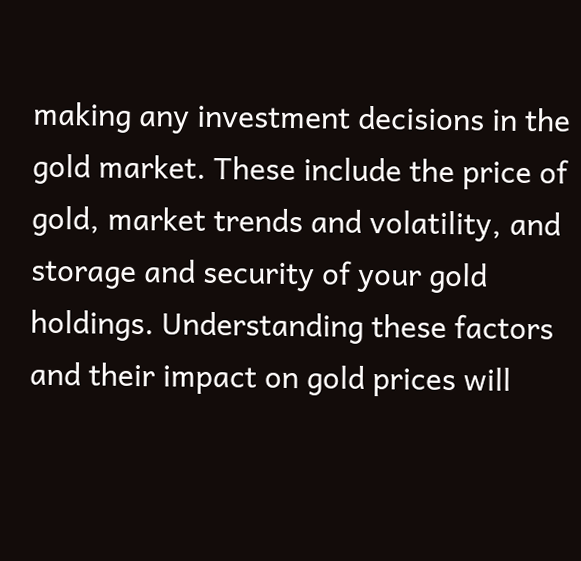making any investment decisions in the gold market. These include the price of gold, market trends and volatility, and storage and security of your gold holdings. Understanding these factors and their impact on gold prices will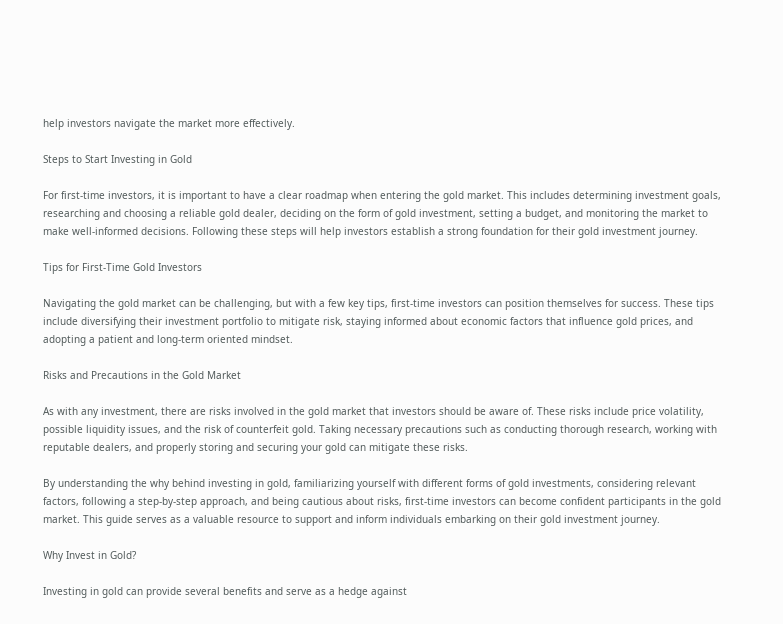help investors navigate the market more effectively.

Steps to Start Investing in Gold

For first-time investors, it is important to have a clear roadmap when entering the gold market. This includes determining investment goals, researching and choosing a reliable gold dealer, deciding on the form of gold investment, setting a budget, and monitoring the market to make well-informed decisions. Following these steps will help investors establish a strong foundation for their gold investment journey.

Tips for First-Time Gold Investors

Navigating the gold market can be challenging, but with a few key tips, first-time investors can position themselves for success. These tips include diversifying their investment portfolio to mitigate risk, staying informed about economic factors that influence gold prices, and adopting a patient and long-term oriented mindset.

Risks and Precautions in the Gold Market

As with any investment, there are risks involved in the gold market that investors should be aware of. These risks include price volatility, possible liquidity issues, and the risk of counterfeit gold. Taking necessary precautions such as conducting thorough research, working with reputable dealers, and properly storing and securing your gold can mitigate these risks.

By understanding the why behind investing in gold, familiarizing yourself with different forms of gold investments, considering relevant factors, following a step-by-step approach, and being cautious about risks, first-time investors can become confident participants in the gold market. This guide serves as a valuable resource to support and inform individuals embarking on their gold investment journey.

Why Invest in Gold?

Investing in gold can provide several benefits and serve as a hedge against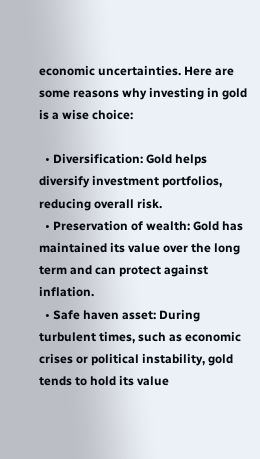economic uncertainties. Here are some reasons why investing in gold is a wise choice:

  • Diversification: Gold helps diversify investment portfolios, reducing overall risk.
  • Preservation of wealth: Gold has maintained its value over the long term and can protect against inflation.
  • Safe haven asset: During turbulent times, such as economic crises or political instability, gold tends to hold its value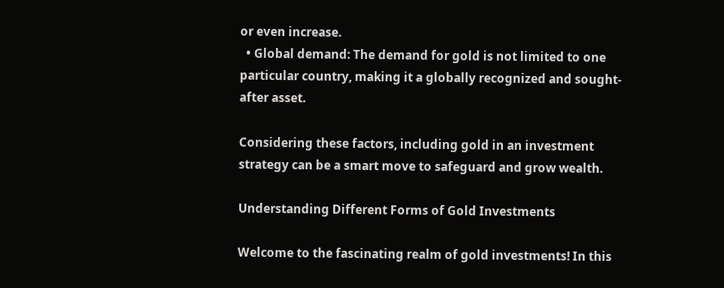or even increase.
  • Global demand: The demand for gold is not limited to one particular country, making it a globally recognized and sought-after asset.

Considering these factors, including gold in an investment strategy can be a smart move to safeguard and grow wealth.

Understanding Different Forms of Gold Investments

Welcome to the fascinating realm of gold investments! In this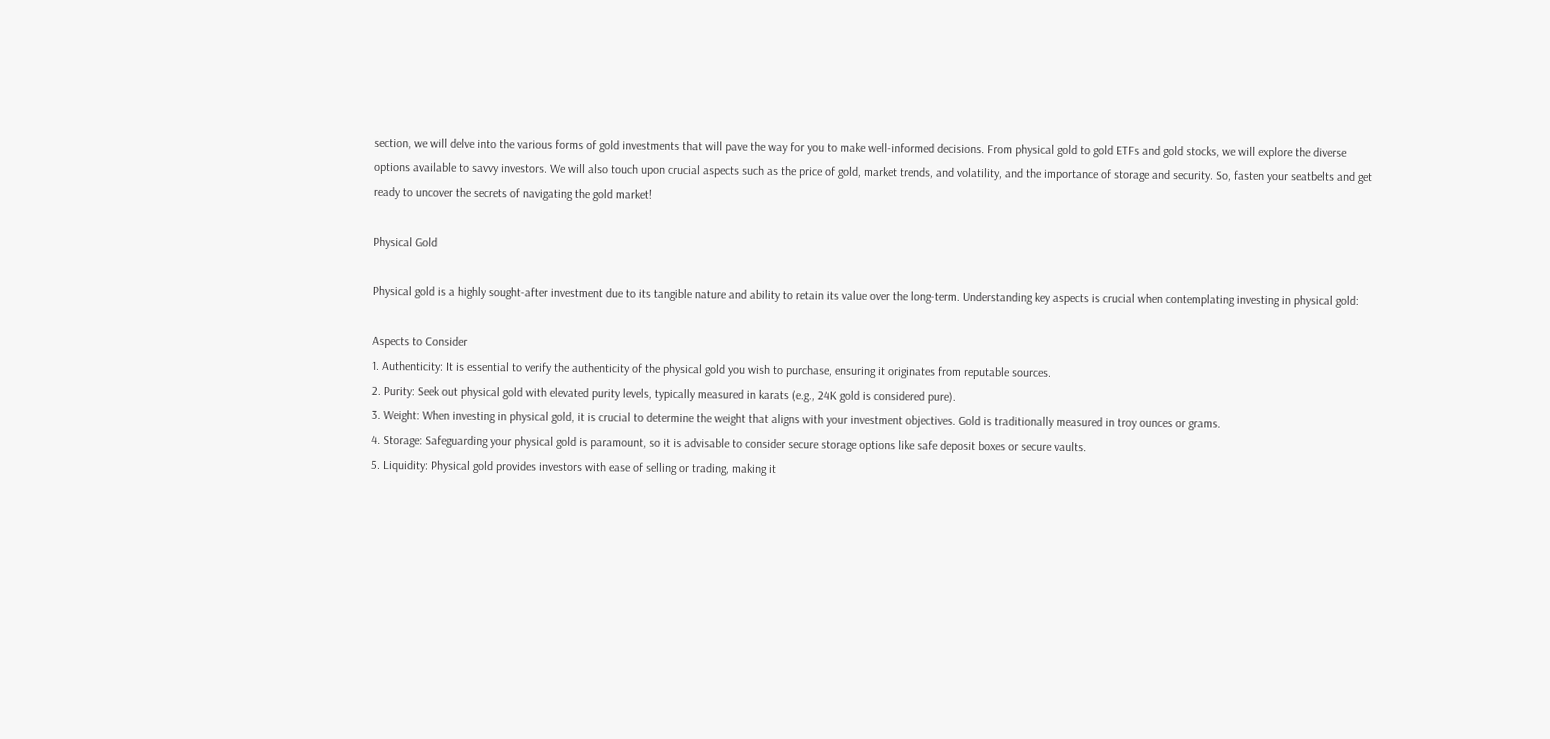section, we will delve into the various forms of gold investments that will pave the way for you to make well-informed decisions. From physical gold to gold ETFs and gold stocks, we will explore the diverse options available to savvy investors. We will also touch upon crucial aspects such as the price of gold, market trends, and volatility, and the importance of storage and security. So, fasten your seatbelts and get ready to uncover the secrets of navigating the gold market!

Physical Gold

Physical gold is a highly sought-after investment due to its tangible nature and ability to retain its value over the long-term. Understanding key aspects is crucial when contemplating investing in physical gold:

Aspects to Consider
1. Authenticity: It is essential to verify the authenticity of the physical gold you wish to purchase, ensuring it originates from reputable sources.
2. Purity: Seek out physical gold with elevated purity levels, typically measured in karats (e.g., 24K gold is considered pure).
3. Weight: When investing in physical gold, it is crucial to determine the weight that aligns with your investment objectives. Gold is traditionally measured in troy ounces or grams.
4. Storage: Safeguarding your physical gold is paramount, so it is advisable to consider secure storage options like safe deposit boxes or secure vaults.
5. Liquidity: Physical gold provides investors with ease of selling or trading, making it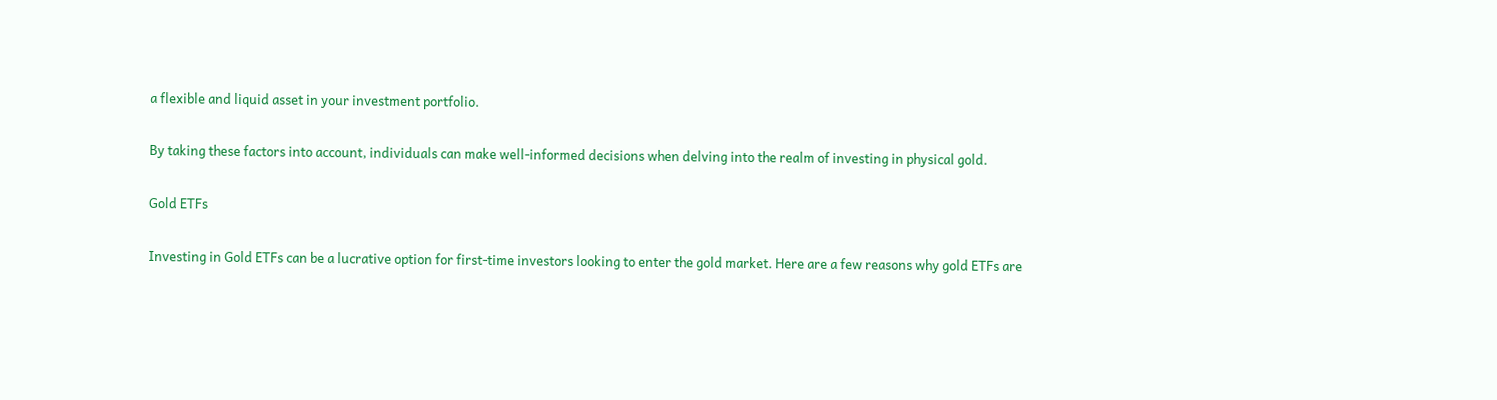a flexible and liquid asset in your investment portfolio.

By taking these factors into account, individuals can make well-informed decisions when delving into the realm of investing in physical gold.

Gold ETFs

Investing in Gold ETFs can be a lucrative option for first-time investors looking to enter the gold market. Here are a few reasons why gold ETFs are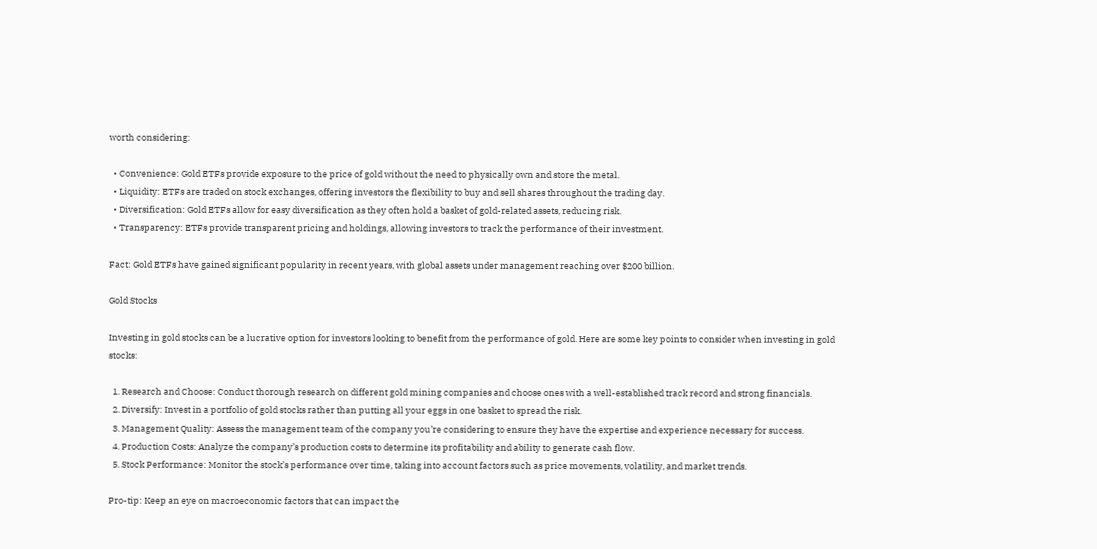worth considering:

  • Convenience: Gold ETFs provide exposure to the price of gold without the need to physically own and store the metal.
  • Liquidity: ETFs are traded on stock exchanges, offering investors the flexibility to buy and sell shares throughout the trading day.
  • Diversification: Gold ETFs allow for easy diversification as they often hold a basket of gold-related assets, reducing risk.
  • Transparency: ETFs provide transparent pricing and holdings, allowing investors to track the performance of their investment.

Fact: Gold ETFs have gained significant popularity in recent years, with global assets under management reaching over $200 billion.

Gold Stocks

Investing in gold stocks can be a lucrative option for investors looking to benefit from the performance of gold. Here are some key points to consider when investing in gold stocks:

  1. Research and Choose: Conduct thorough research on different gold mining companies and choose ones with a well-established track record and strong financials.
  2. Diversify: Invest in a portfolio of gold stocks rather than putting all your eggs in one basket to spread the risk.
  3. Management Quality: Assess the management team of the company you’re considering to ensure they have the expertise and experience necessary for success.
  4. Production Costs: Analyze the company’s production costs to determine its profitability and ability to generate cash flow.
  5. Stock Performance: Monitor the stock’s performance over time, taking into account factors such as price movements, volatility, and market trends.

Pro-tip: Keep an eye on macroeconomic factors that can impact the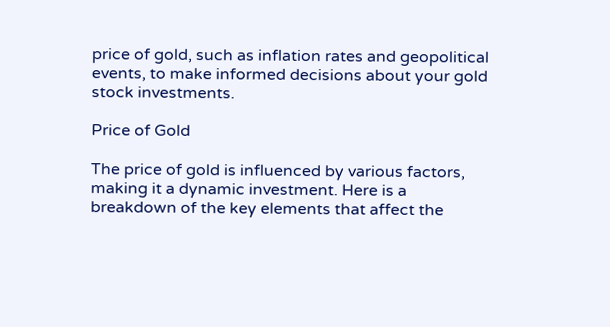price of gold, such as inflation rates and geopolitical events, to make informed decisions about your gold stock investments.

Price of Gold

The price of gold is influenced by various factors, making it a dynamic investment. Here is a breakdown of the key elements that affect the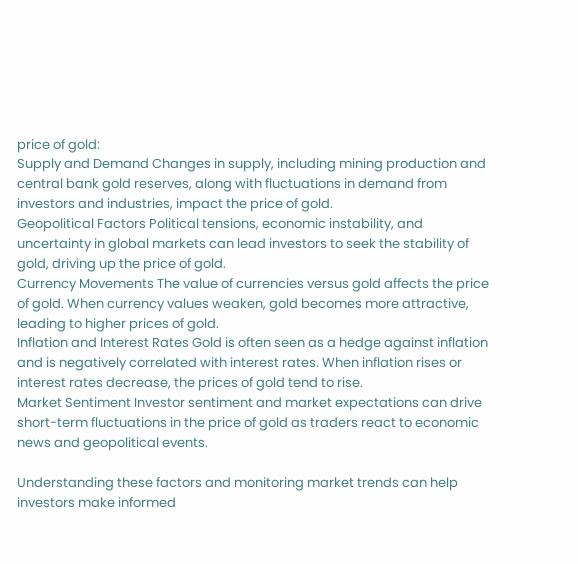price of gold:
Supply and Demand Changes in supply, including mining production and central bank gold reserves, along with fluctuations in demand from investors and industries, impact the price of gold.
Geopolitical Factors Political tensions, economic instability, and uncertainty in global markets can lead investors to seek the stability of gold, driving up the price of gold.
Currency Movements The value of currencies versus gold affects the price of gold. When currency values weaken, gold becomes more attractive, leading to higher prices of gold.
Inflation and Interest Rates Gold is often seen as a hedge against inflation and is negatively correlated with interest rates. When inflation rises or interest rates decrease, the prices of gold tend to rise.
Market Sentiment Investor sentiment and market expectations can drive short-term fluctuations in the price of gold as traders react to economic news and geopolitical events.

Understanding these factors and monitoring market trends can help investors make informed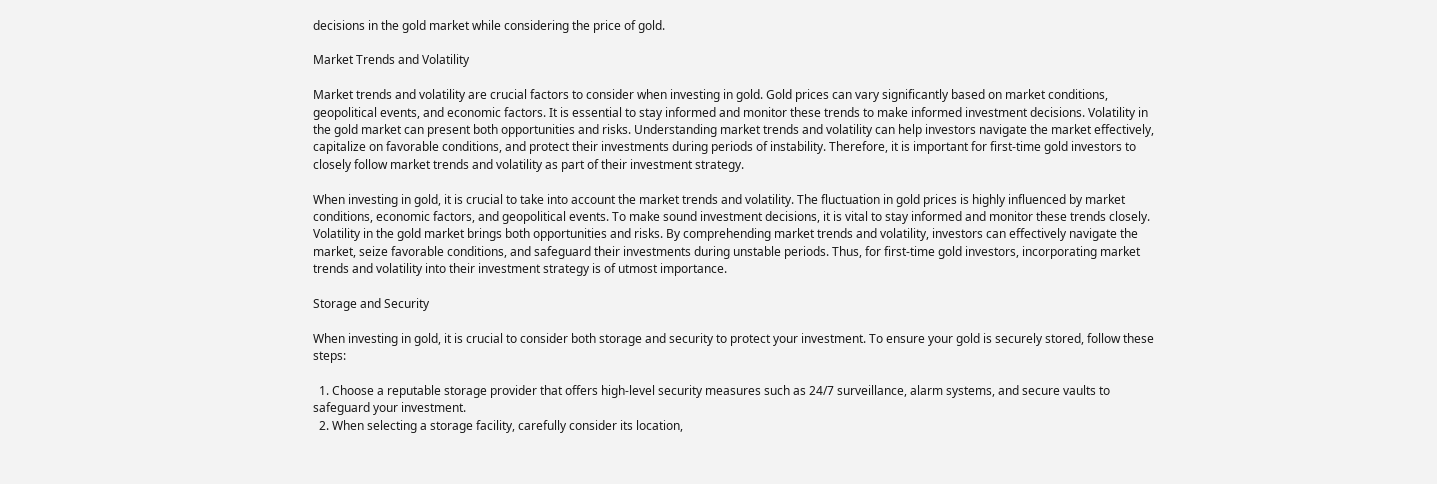decisions in the gold market while considering the price of gold.

Market Trends and Volatility

Market trends and volatility are crucial factors to consider when investing in gold. Gold prices can vary significantly based on market conditions, geopolitical events, and economic factors. It is essential to stay informed and monitor these trends to make informed investment decisions. Volatility in the gold market can present both opportunities and risks. Understanding market trends and volatility can help investors navigate the market effectively, capitalize on favorable conditions, and protect their investments during periods of instability. Therefore, it is important for first-time gold investors to closely follow market trends and volatility as part of their investment strategy.

When investing in gold, it is crucial to take into account the market trends and volatility. The fluctuation in gold prices is highly influenced by market conditions, economic factors, and geopolitical events. To make sound investment decisions, it is vital to stay informed and monitor these trends closely. Volatility in the gold market brings both opportunities and risks. By comprehending market trends and volatility, investors can effectively navigate the market, seize favorable conditions, and safeguard their investments during unstable periods. Thus, for first-time gold investors, incorporating market trends and volatility into their investment strategy is of utmost importance.

Storage and Security

When investing in gold, it is crucial to consider both storage and security to protect your investment. To ensure your gold is securely stored, follow these steps:

  1. Choose a reputable storage provider that offers high-level security measures such as 24/7 surveillance, alarm systems, and secure vaults to safeguard your investment.
  2. When selecting a storage facility, carefully consider its location,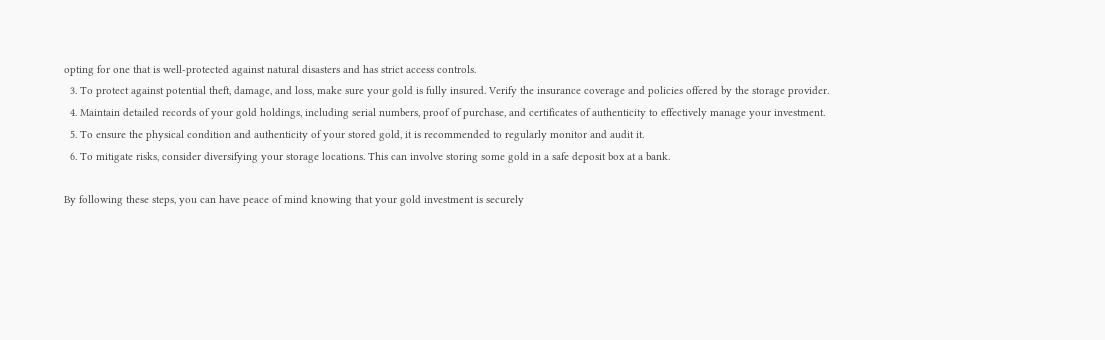opting for one that is well-protected against natural disasters and has strict access controls.
  3. To protect against potential theft, damage, and loss, make sure your gold is fully insured. Verify the insurance coverage and policies offered by the storage provider.
  4. Maintain detailed records of your gold holdings, including serial numbers, proof of purchase, and certificates of authenticity to effectively manage your investment.
  5. To ensure the physical condition and authenticity of your stored gold, it is recommended to regularly monitor and audit it.
  6. To mitigate risks, consider diversifying your storage locations. This can involve storing some gold in a safe deposit box at a bank.

By following these steps, you can have peace of mind knowing that your gold investment is securely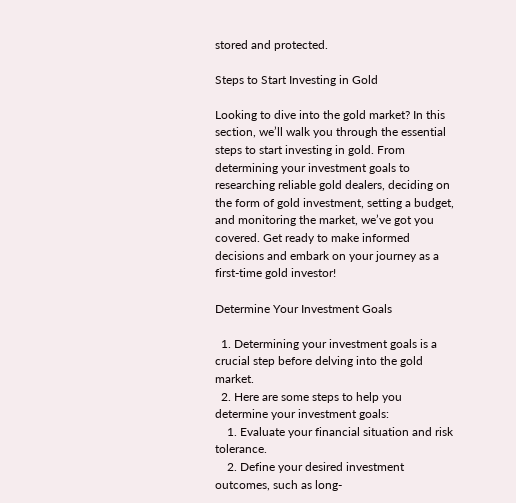stored and protected.

Steps to Start Investing in Gold

Looking to dive into the gold market? In this section, we’ll walk you through the essential steps to start investing in gold. From determining your investment goals to researching reliable gold dealers, deciding on the form of gold investment, setting a budget, and monitoring the market, we’ve got you covered. Get ready to make informed decisions and embark on your journey as a first-time gold investor!

Determine Your Investment Goals

  1. Determining your investment goals is a crucial step before delving into the gold market.
  2. Here are some steps to help you determine your investment goals:
    1. Evaluate your financial situation and risk tolerance.
    2. Define your desired investment outcomes, such as long-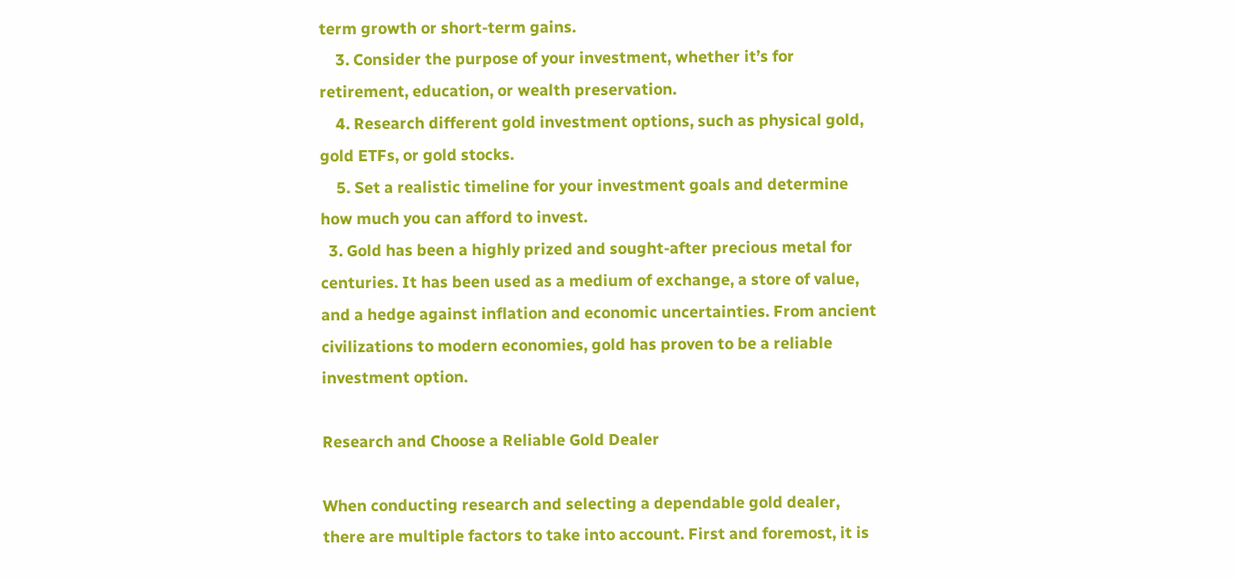term growth or short-term gains.
    3. Consider the purpose of your investment, whether it’s for retirement, education, or wealth preservation.
    4. Research different gold investment options, such as physical gold, gold ETFs, or gold stocks.
    5. Set a realistic timeline for your investment goals and determine how much you can afford to invest.
  3. Gold has been a highly prized and sought-after precious metal for centuries. It has been used as a medium of exchange, a store of value, and a hedge against inflation and economic uncertainties. From ancient civilizations to modern economies, gold has proven to be a reliable investment option.

Research and Choose a Reliable Gold Dealer

When conducting research and selecting a dependable gold dealer, there are multiple factors to take into account. First and foremost, it is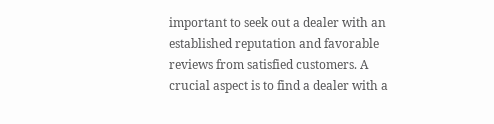important to seek out a dealer with an established reputation and favorable reviews from satisfied customers. A crucial aspect is to find a dealer with a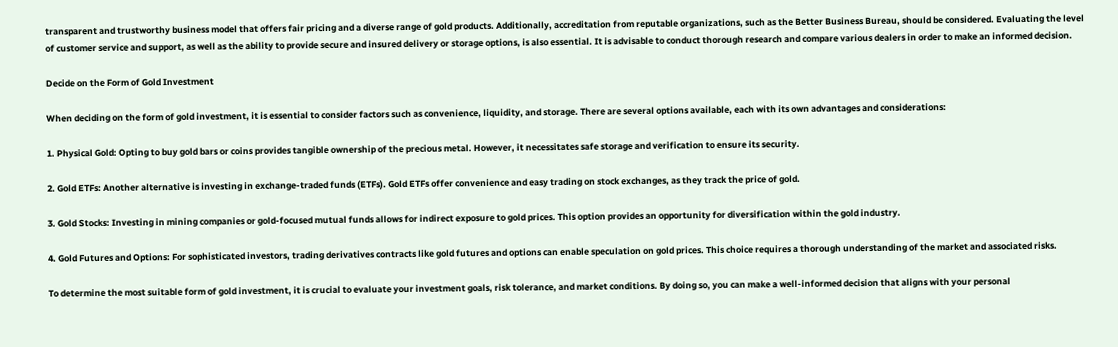transparent and trustworthy business model that offers fair pricing and a diverse range of gold products. Additionally, accreditation from reputable organizations, such as the Better Business Bureau, should be considered. Evaluating the level of customer service and support, as well as the ability to provide secure and insured delivery or storage options, is also essential. It is advisable to conduct thorough research and compare various dealers in order to make an informed decision.

Decide on the Form of Gold Investment

When deciding on the form of gold investment, it is essential to consider factors such as convenience, liquidity, and storage. There are several options available, each with its own advantages and considerations:

1. Physical Gold: Opting to buy gold bars or coins provides tangible ownership of the precious metal. However, it necessitates safe storage and verification to ensure its security.

2. Gold ETFs: Another alternative is investing in exchange-traded funds (ETFs). Gold ETFs offer convenience and easy trading on stock exchanges, as they track the price of gold.

3. Gold Stocks: Investing in mining companies or gold-focused mutual funds allows for indirect exposure to gold prices. This option provides an opportunity for diversification within the gold industry.

4. Gold Futures and Options: For sophisticated investors, trading derivatives contracts like gold futures and options can enable speculation on gold prices. This choice requires a thorough understanding of the market and associated risks.

To determine the most suitable form of gold investment, it is crucial to evaluate your investment goals, risk tolerance, and market conditions. By doing so, you can make a well-informed decision that aligns with your personal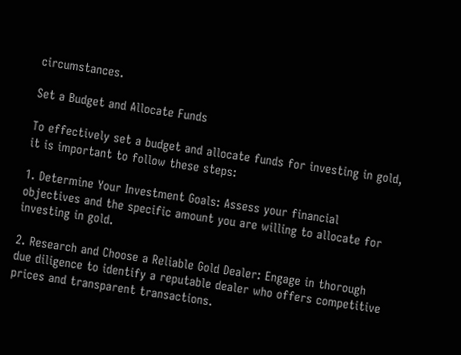circumstances.

Set a Budget and Allocate Funds

To effectively set a budget and allocate funds for investing in gold, it is important to follow these steps:

1. Determine Your Investment Goals: Assess your financial objectives and the specific amount you are willing to allocate for investing in gold.

2. Research and Choose a Reliable Gold Dealer: Engage in thorough due diligence to identify a reputable dealer who offers competitive prices and transparent transactions.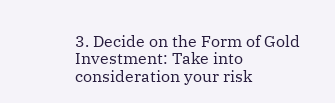3. Decide on the Form of Gold Investment: Take into consideration your risk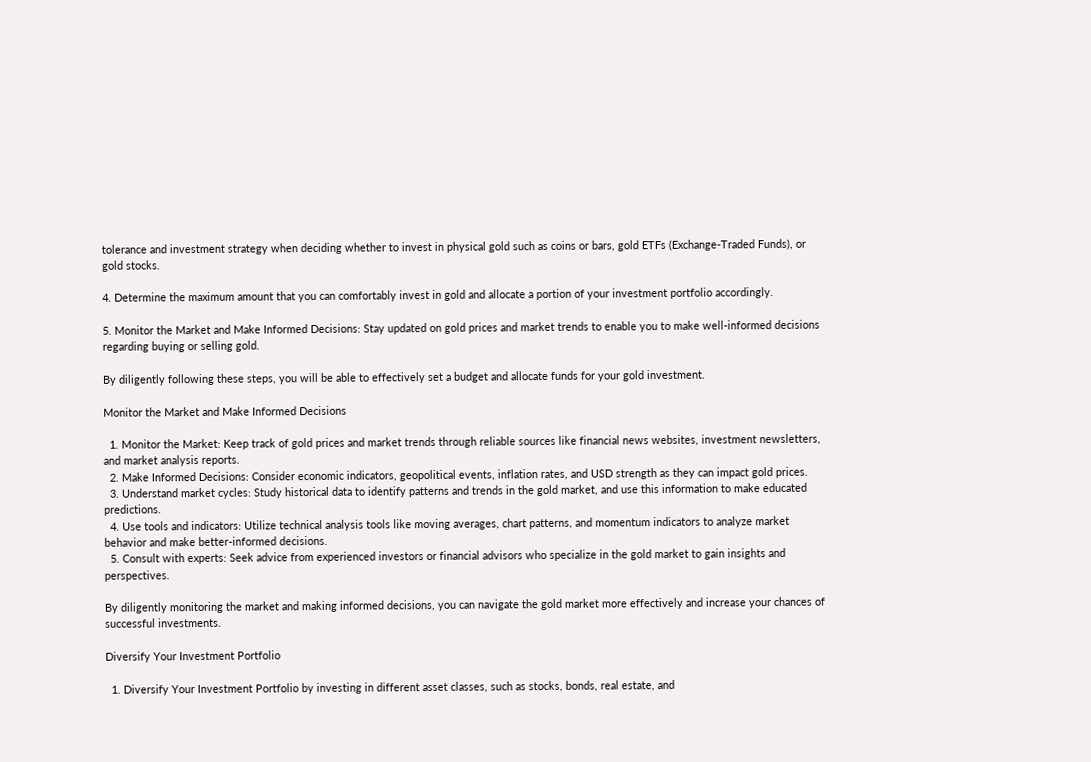tolerance and investment strategy when deciding whether to invest in physical gold such as coins or bars, gold ETFs (Exchange-Traded Funds), or gold stocks.

4. Determine the maximum amount that you can comfortably invest in gold and allocate a portion of your investment portfolio accordingly.

5. Monitor the Market and Make Informed Decisions: Stay updated on gold prices and market trends to enable you to make well-informed decisions regarding buying or selling gold.

By diligently following these steps, you will be able to effectively set a budget and allocate funds for your gold investment.

Monitor the Market and Make Informed Decisions

  1. Monitor the Market: Keep track of gold prices and market trends through reliable sources like financial news websites, investment newsletters, and market analysis reports.
  2. Make Informed Decisions: Consider economic indicators, geopolitical events, inflation rates, and USD strength as they can impact gold prices.
  3. Understand market cycles: Study historical data to identify patterns and trends in the gold market, and use this information to make educated predictions.
  4. Use tools and indicators: Utilize technical analysis tools like moving averages, chart patterns, and momentum indicators to analyze market behavior and make better-informed decisions.
  5. Consult with experts: Seek advice from experienced investors or financial advisors who specialize in the gold market to gain insights and perspectives.

By diligently monitoring the market and making informed decisions, you can navigate the gold market more effectively and increase your chances of successful investments.

Diversify Your Investment Portfolio

  1. Diversify Your Investment Portfolio by investing in different asset classes, such as stocks, bonds, real estate, and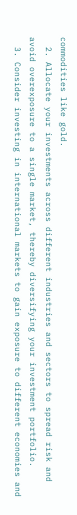commodities like gold.
  2. Allocate your investments across different industries and sectors to spread risk and avoid overexposure to a single market, thereby diversifying your investment portfolio.
  3. Consider investing in international markets to gain exposure to different economies and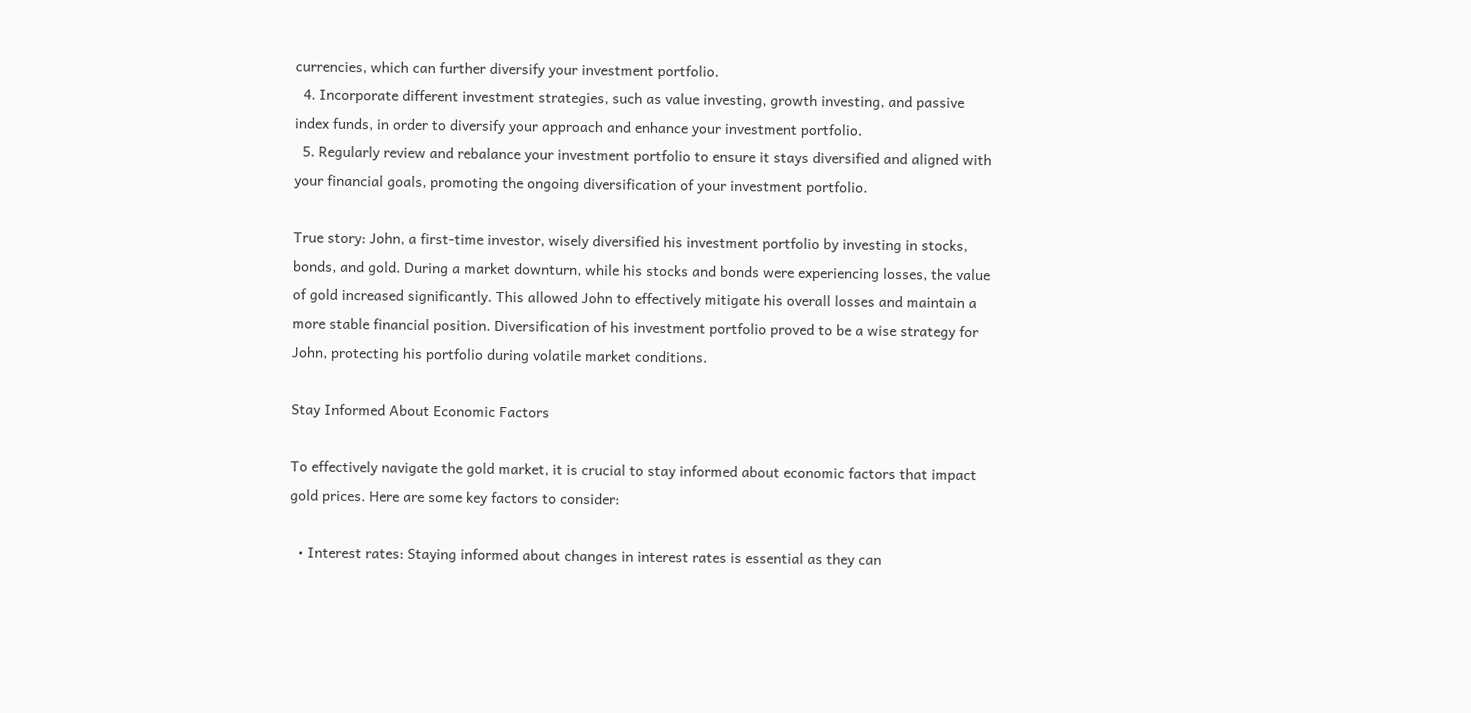currencies, which can further diversify your investment portfolio.
  4. Incorporate different investment strategies, such as value investing, growth investing, and passive index funds, in order to diversify your approach and enhance your investment portfolio.
  5. Regularly review and rebalance your investment portfolio to ensure it stays diversified and aligned with your financial goals, promoting the ongoing diversification of your investment portfolio.

True story: John, a first-time investor, wisely diversified his investment portfolio by investing in stocks, bonds, and gold. During a market downturn, while his stocks and bonds were experiencing losses, the value of gold increased significantly. This allowed John to effectively mitigate his overall losses and maintain a more stable financial position. Diversification of his investment portfolio proved to be a wise strategy for John, protecting his portfolio during volatile market conditions.

Stay Informed About Economic Factors

To effectively navigate the gold market, it is crucial to stay informed about economic factors that impact gold prices. Here are some key factors to consider:

  • Interest rates: Staying informed about changes in interest rates is essential as they can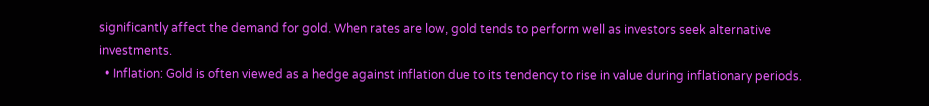significantly affect the demand for gold. When rates are low, gold tends to perform well as investors seek alternative investments.
  • Inflation: Gold is often viewed as a hedge against inflation due to its tendency to rise in value during inflationary periods.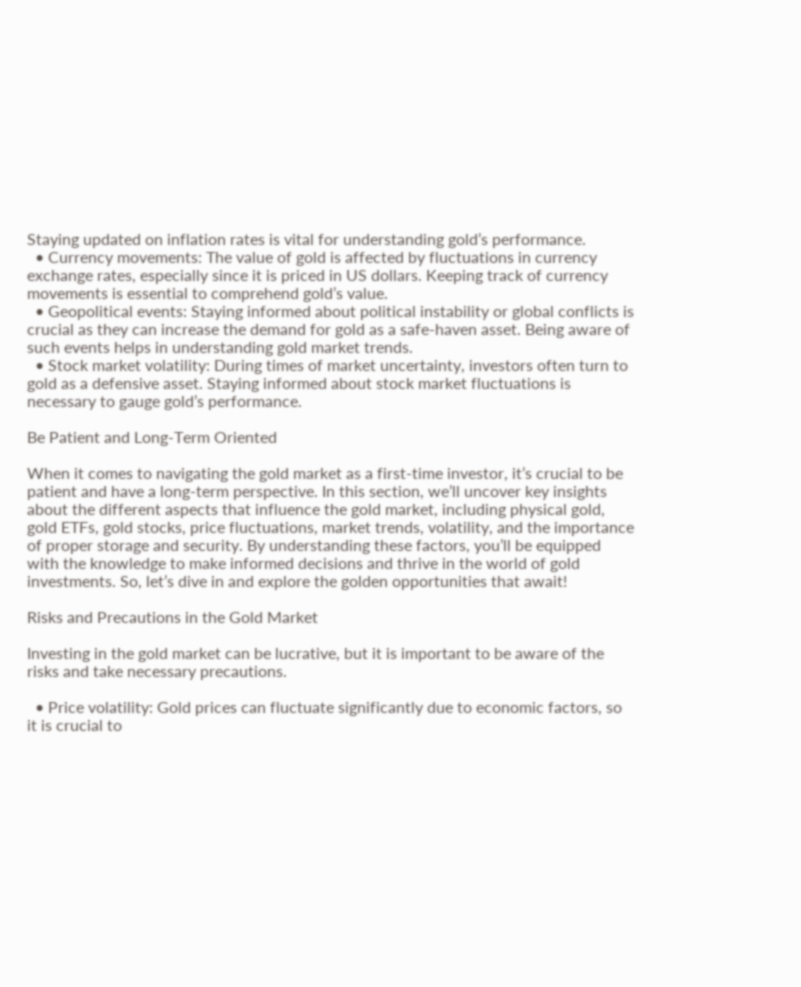Staying updated on inflation rates is vital for understanding gold’s performance.
  • Currency movements: The value of gold is affected by fluctuations in currency exchange rates, especially since it is priced in US dollars. Keeping track of currency movements is essential to comprehend gold’s value.
  • Geopolitical events: Staying informed about political instability or global conflicts is crucial as they can increase the demand for gold as a safe-haven asset. Being aware of such events helps in understanding gold market trends.
  • Stock market volatility: During times of market uncertainty, investors often turn to gold as a defensive asset. Staying informed about stock market fluctuations is necessary to gauge gold’s performance.

Be Patient and Long-Term Oriented

When it comes to navigating the gold market as a first-time investor, it’s crucial to be patient and have a long-term perspective. In this section, we’ll uncover key insights about the different aspects that influence the gold market, including physical gold, gold ETFs, gold stocks, price fluctuations, market trends, volatility, and the importance of proper storage and security. By understanding these factors, you’ll be equipped with the knowledge to make informed decisions and thrive in the world of gold investments. So, let’s dive in and explore the golden opportunities that await!

Risks and Precautions in the Gold Market

Investing in the gold market can be lucrative, but it is important to be aware of the risks and take necessary precautions.

  • Price volatility: Gold prices can fluctuate significantly due to economic factors, so it is crucial to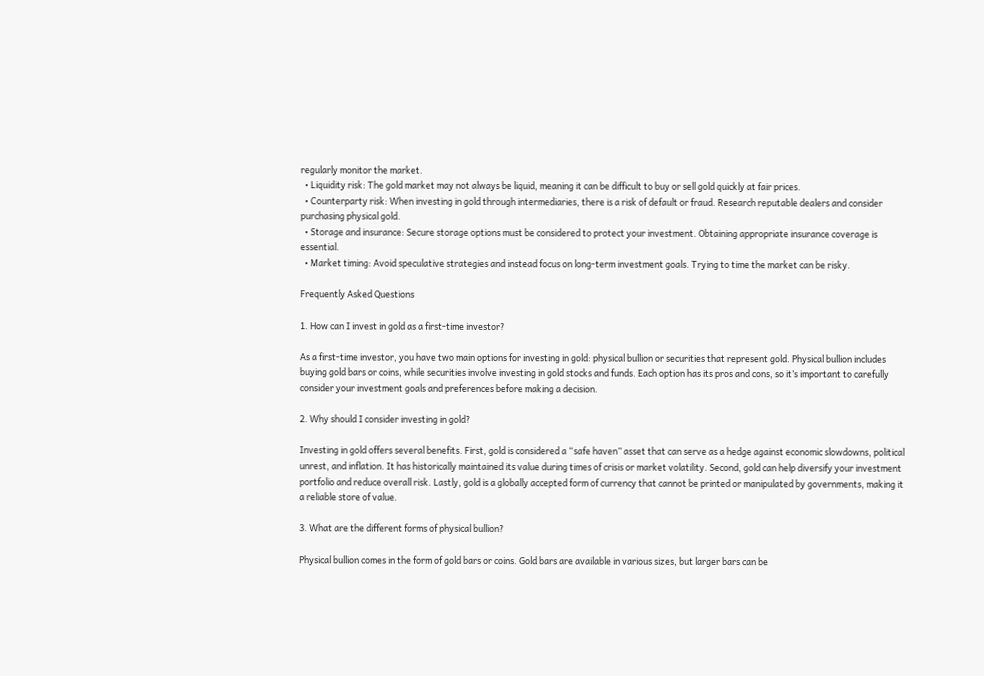regularly monitor the market.
  • Liquidity risk: The gold market may not always be liquid, meaning it can be difficult to buy or sell gold quickly at fair prices.
  • Counterparty risk: When investing in gold through intermediaries, there is a risk of default or fraud. Research reputable dealers and consider purchasing physical gold.
  • Storage and insurance: Secure storage options must be considered to protect your investment. Obtaining appropriate insurance coverage is essential.
  • Market timing: Avoid speculative strategies and instead focus on long-term investment goals. Trying to time the market can be risky.

Frequently Asked Questions

1. How can I invest in gold as a first-time investor?

As a first-time investor, you have two main options for investing in gold: physical bullion or securities that represent gold. Physical bullion includes buying gold bars or coins, while securities involve investing in gold stocks and funds. Each option has its pros and cons, so it’s important to carefully consider your investment goals and preferences before making a decision.

2. Why should I consider investing in gold?

Investing in gold offers several benefits. First, gold is considered a “safe haven” asset that can serve as a hedge against economic slowdowns, political unrest, and inflation. It has historically maintained its value during times of crisis or market volatility. Second, gold can help diversify your investment portfolio and reduce overall risk. Lastly, gold is a globally accepted form of currency that cannot be printed or manipulated by governments, making it a reliable store of value.

3. What are the different forms of physical bullion?

Physical bullion comes in the form of gold bars or coins. Gold bars are available in various sizes, but larger bars can be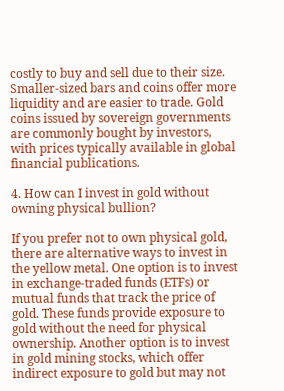costly to buy and sell due to their size. Smaller-sized bars and coins offer more liquidity and are easier to trade. Gold coins issued by sovereign governments are commonly bought by investors, with prices typically available in global financial publications.

4. How can I invest in gold without owning physical bullion?

If you prefer not to own physical gold, there are alternative ways to invest in the yellow metal. One option is to invest in exchange-traded funds (ETFs) or mutual funds that track the price of gold. These funds provide exposure to gold without the need for physical ownership. Another option is to invest in gold mining stocks, which offer indirect exposure to gold but may not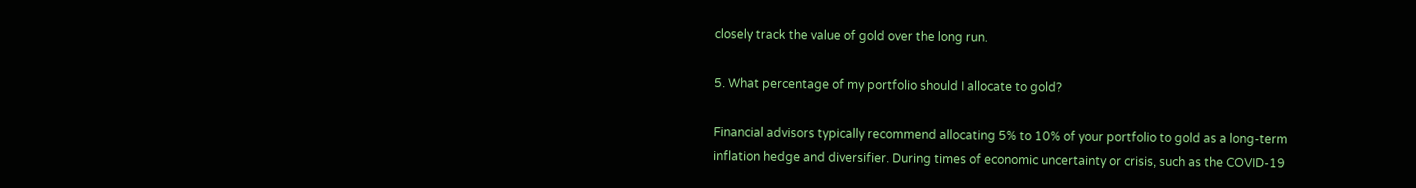closely track the value of gold over the long run.

5. What percentage of my portfolio should I allocate to gold?

Financial advisors typically recommend allocating 5% to 10% of your portfolio to gold as a long-term inflation hedge and diversifier. During times of economic uncertainty or crisis, such as the COVID-19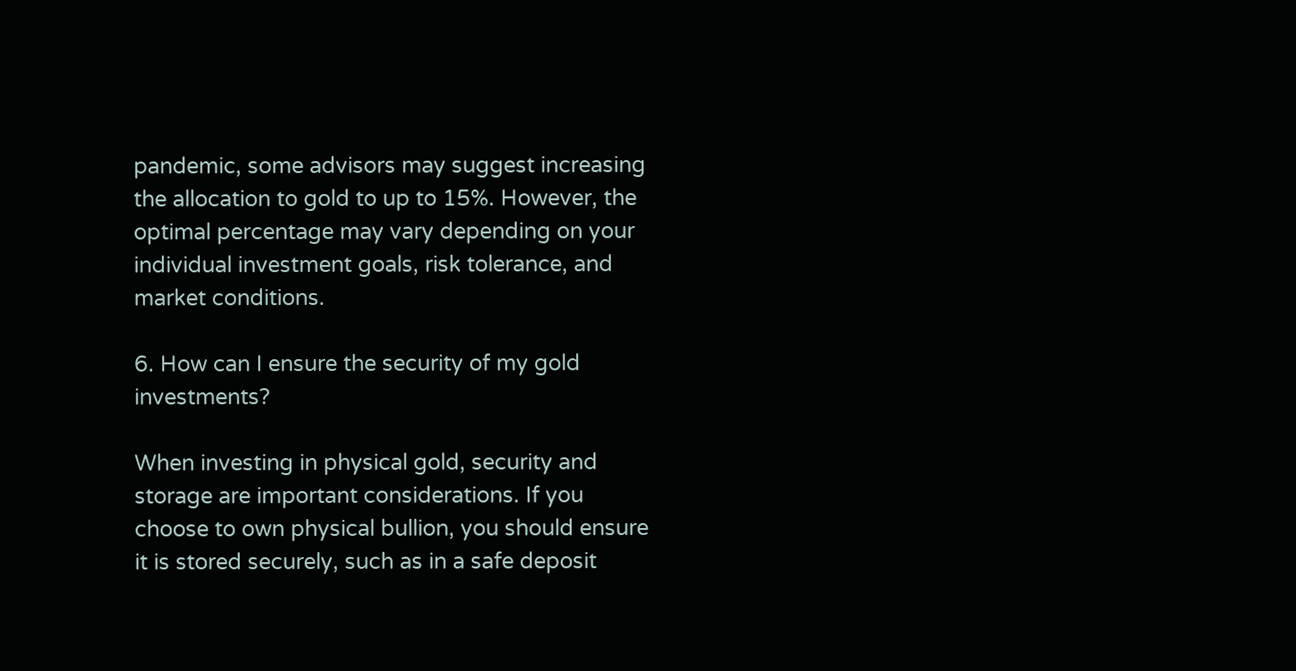pandemic, some advisors may suggest increasing the allocation to gold to up to 15%. However, the optimal percentage may vary depending on your individual investment goals, risk tolerance, and market conditions.

6. How can I ensure the security of my gold investments?

When investing in physical gold, security and storage are important considerations. If you choose to own physical bullion, you should ensure it is stored securely, such as in a safe deposit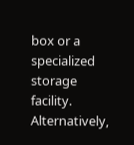box or a specialized storage facility. Alternatively,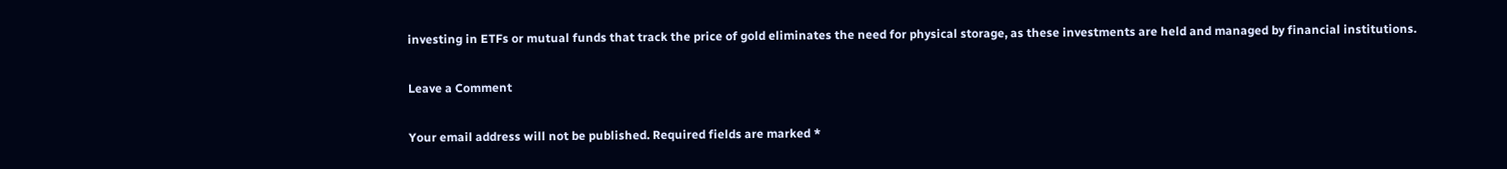investing in ETFs or mutual funds that track the price of gold eliminates the need for physical storage, as these investments are held and managed by financial institutions.

Leave a Comment

Your email address will not be published. Required fields are marked *